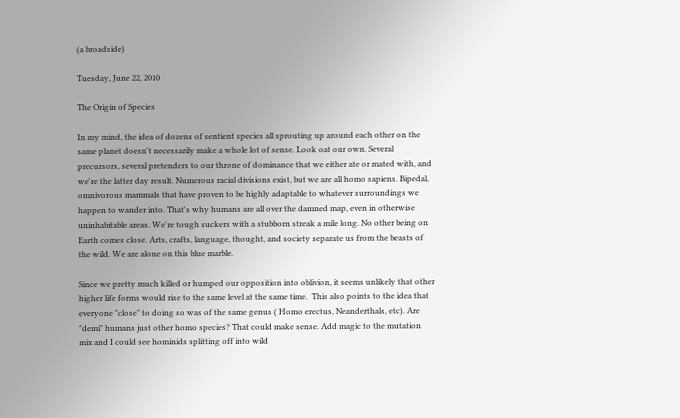(a broadside)

Tuesday, June 22, 2010

The Origin of Species

In my mind, the idea of dozens of sentient species all sprouting up around each other on the same planet doesn't necessarily make a whole lot of sense. Look oat our own. Several precursors, several pretenders to our throne of dominance that we either ate or mated with, and we're the latter day result. Numerous racial divisions exist, but we are all homo sapiens. Bipedal, omnivorous mammals that have proven to be highly adaptable to whatever surroundings we happen to wander into. That's why humans are all over the damned map, even in otherwise uninhabitable areas. We're tough suckers with a stubborn streak a mile long. No other being on Earth comes close. Arts, crafts, language, thought, and society separate us from the beasts of the wild. We are alone on this blue marble.

Since we pretty much killed or humped our opposition into oblivion, it seems unlikely that other higher life forms would rise to the same level at the same time.  This also points to the idea that everyone "close" to doing so was of the same genus ( Homo erectus, Neanderthals, etc). Are "demi" humans just other homo species? That could make sense. Add magic to the mutation mix and I could see hominids splitting off into wild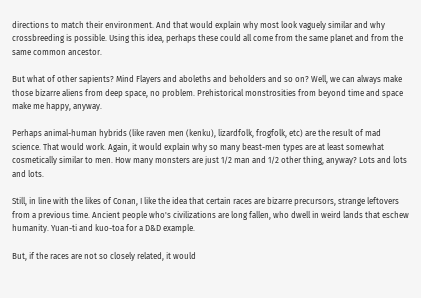directions to match their environment. And that would explain why most look vaguely similar and why crossbreeding is possible. Using this idea, perhaps these could all come from the same planet and from the same common ancestor.

But what of other sapients? Mind Flayers and aboleths and beholders and so on? Well, we can always make those bizarre aliens from deep space, no problem. Prehistorical monstrosities from beyond time and space make me happy, anyway.

Perhaps animal-human hybrids (like raven men (kenku), lizardfolk, frogfolk, etc) are the result of mad science. That would work. Again, it would explain why so many beast-men types are at least somewhat cosmetically similar to men. How many monsters are just 1/2 man and 1/2 other thing, anyway? Lots and lots and lots.

Still, in line with the likes of Conan, I like the idea that certain races are bizarre precursors, strange leftovers from a previous time. Ancient people who's civilizations are long fallen, who dwell in weird lands that eschew humanity. Yuan-ti and kuo-toa for a D&D example.

But, if the races are not so closely related, it would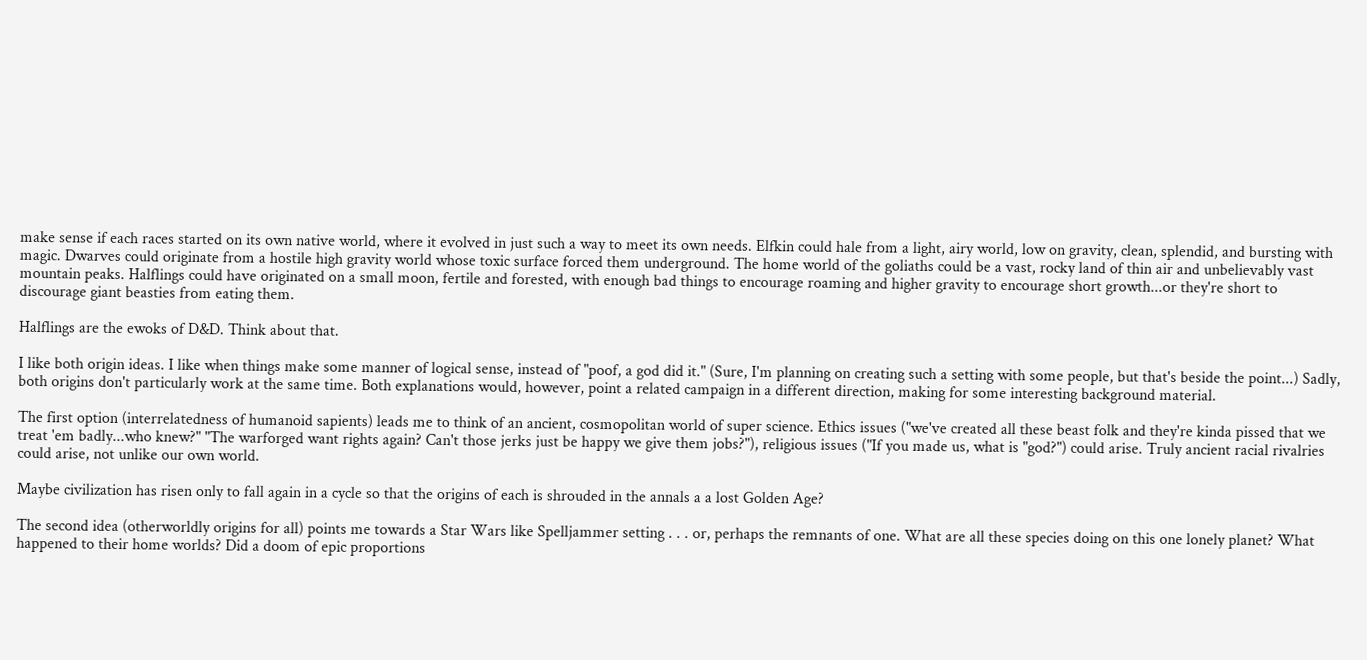make sense if each races started on its own native world, where it evolved in just such a way to meet its own needs. Elfkin could hale from a light, airy world, low on gravity, clean, splendid, and bursting with magic. Dwarves could originate from a hostile high gravity world whose toxic surface forced them underground. The home world of the goliaths could be a vast, rocky land of thin air and unbelievably vast mountain peaks. Halflings could have originated on a small moon, fertile and forested, with enough bad things to encourage roaming and higher gravity to encourage short growth...or they're short to discourage giant beasties from eating them.

Halflings are the ewoks of D&D. Think about that.

I like both origin ideas. I like when things make some manner of logical sense, instead of "poof, a god did it." (Sure, I'm planning on creating such a setting with some people, but that's beside the point...) Sadly, both origins don't particularly work at the same time. Both explanations would, however, point a related campaign in a different direction, making for some interesting background material.

The first option (interrelatedness of humanoid sapients) leads me to think of an ancient, cosmopolitan world of super science. Ethics issues ("we've created all these beast folk and they're kinda pissed that we treat 'em badly...who knew?" "The warforged want rights again? Can't those jerks just be happy we give them jobs?"), religious issues ("If you made us, what is "god?") could arise. Truly ancient racial rivalries could arise, not unlike our own world.

Maybe civilization has risen only to fall again in a cycle so that the origins of each is shrouded in the annals a a lost Golden Age?

The second idea (otherworldly origins for all) points me towards a Star Wars like Spelljammer setting . . . or, perhaps the remnants of one. What are all these species doing on this one lonely planet? What happened to their home worlds? Did a doom of epic proportions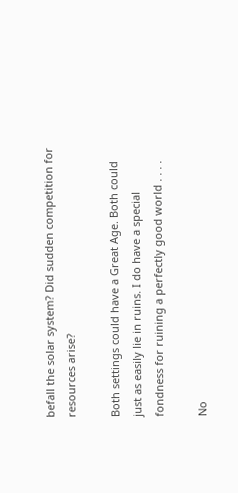befall the solar system? Did sudden competition for resources arise?

Both settings could have a Great Age. Both could just as easily lie in ruins. I do have a special fondness for ruining a perfectly good world . . . .

No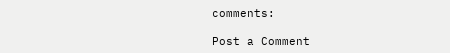comments:

Post a Comment